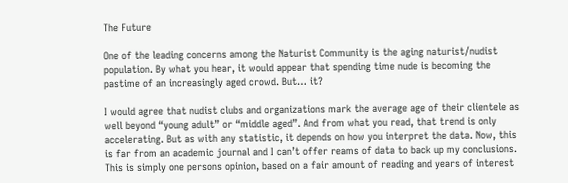The Future

One of the leading concerns among the Naturist Community is the aging naturist/nudist population. By what you hear, it would appear that spending time nude is becoming the pastime of an increasingly aged crowd. But… it?

I would agree that nudist clubs and organizations mark the average age of their clientele as well beyond “young adult” or “middle aged”. And from what you read, that trend is only accelerating. But as with any statistic, it depends on how you interpret the data. Now, this is far from an academic journal and I can’t offer reams of data to back up my conclusions. This is simply one persons opinion, based on a fair amount of reading and years of interest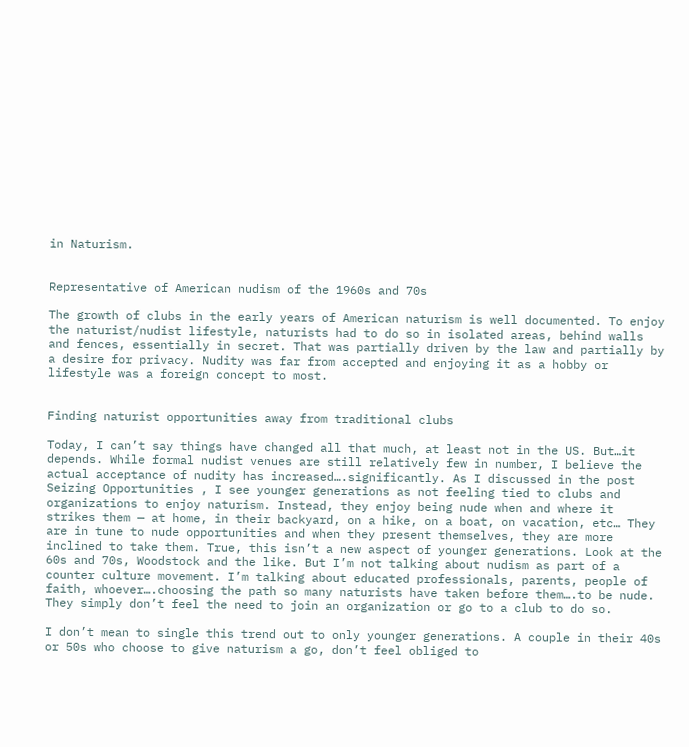in Naturism.


Representative of American nudism of the 1960s and 70s

The growth of clubs in the early years of American naturism is well documented. To enjoy the naturist/nudist lifestyle, naturists had to do so in isolated areas, behind walls and fences, essentially in secret. That was partially driven by the law and partially by a desire for privacy. Nudity was far from accepted and enjoying it as a hobby or lifestyle was a foreign concept to most.


Finding naturist opportunities away from traditional clubs

Today, I can’t say things have changed all that much, at least not in the US. But…it depends. While formal nudist venues are still relatively few in number, I believe the actual acceptance of nudity has increased….significantly. As I discussed in the post Seizing Opportunities , I see younger generations as not feeling tied to clubs and organizations to enjoy naturism. Instead, they enjoy being nude when and where it strikes them — at home, in their backyard, on a hike, on a boat, on vacation, etc… They are in tune to nude opportunities and when they present themselves, they are more inclined to take them. True, this isn’t a new aspect of younger generations. Look at the 60s and 70s, Woodstock and the like. But I’m not talking about nudism as part of a counter culture movement. I’m talking about educated professionals, parents, people of faith, whoever….choosing the path so many naturists have taken before them….to be nude. They simply don’t feel the need to join an organization or go to a club to do so.

I don’t mean to single this trend out to only younger generations. A couple in their 40s or 50s who choose to give naturism a go, don’t feel obliged to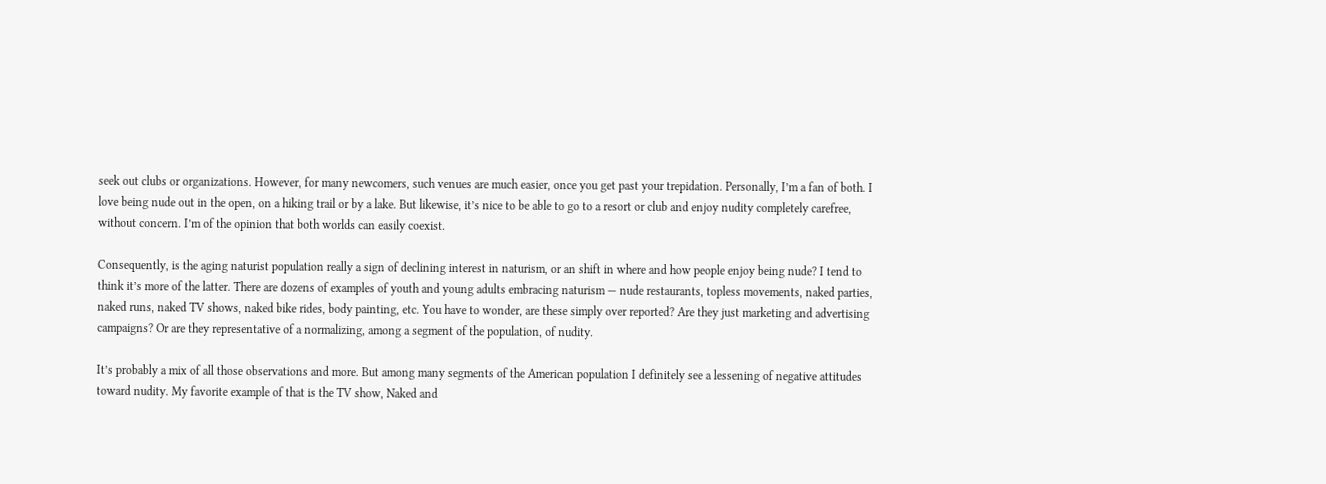seek out clubs or organizations. However, for many newcomers, such venues are much easier, once you get past your trepidation. Personally, I’m a fan of both. I love being nude out in the open, on a hiking trail or by a lake. But likewise, it’s nice to be able to go to a resort or club and enjoy nudity completely carefree, without concern. I’m of the opinion that both worlds can easily coexist.

Consequently, is the aging naturist population really a sign of declining interest in naturism, or an shift in where and how people enjoy being nude? I tend to think it’s more of the latter. There are dozens of examples of youth and young adults embracing naturism — nude restaurants, topless movements, naked parties, naked runs, naked TV shows, naked bike rides, body painting, etc. You have to wonder, are these simply over reported? Are they just marketing and advertising campaigns? Or are they representative of a normalizing, among a segment of the population, of nudity.

It’s probably a mix of all those observations and more. But among many segments of the American population I definitely see a lessening of negative attitudes toward nudity. My favorite example of that is the TV show, Naked and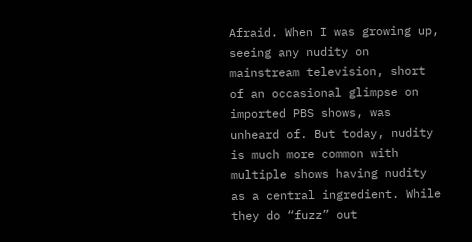Afraid. When I was growing up, seeing any nudity on mainstream television, short of an occasional glimpse on imported PBS shows, was unheard of. But today, nudity is much more common with multiple shows having nudity as a central ingredient. While they do “fuzz” out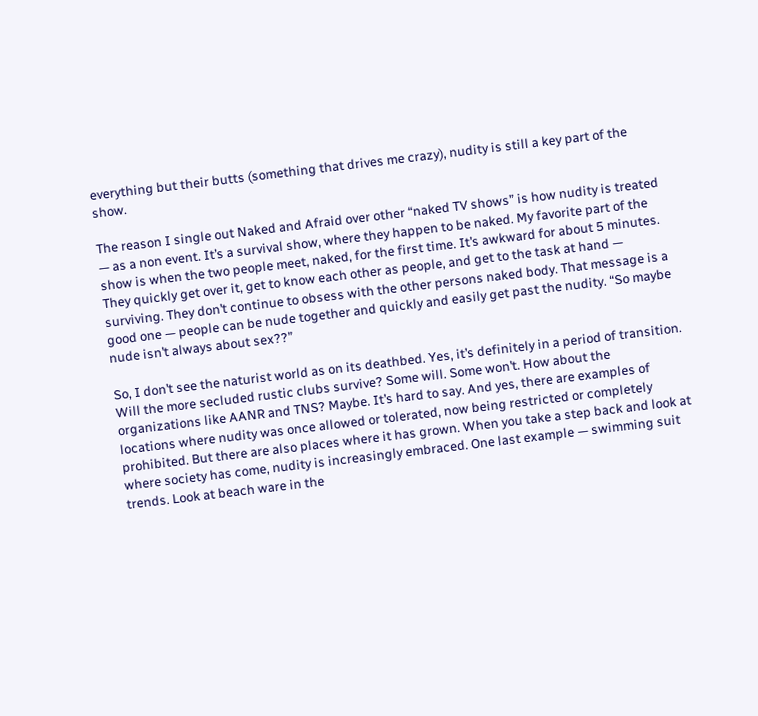everything but their butts (something that drives me crazy), nudity is still a key part of the show.

The reason I single out Naked and Afraid over other “naked TV shows” is how nudity is treated — as a non event. It’s a survival show, where they happen to be naked. My favorite part of the show is when the two people meet, naked, for the first time. It’s awkward for about 5 minutes. They quickly get over it, get to know each other as people, and get to the task at hand — surviving. They don’t continue to obsess with the other persons naked body. That message is a good one — people can be nude together and quickly and easily get past the nudity. “So maybe nude isn’t always about sex??”

So, I don’t see the naturist world as on its deathbed. Yes, it’s definitely in a period of transition. Will the more secluded rustic clubs survive? Some will. Some won’t. How about the organizations like AANR and TNS? Maybe. It’s hard to say. And yes, there are examples of locations where nudity was once allowed or tolerated, now being restricted or completely prohibited. But there are also places where it has grown. When you take a step back and look at where society has come, nudity is increasingly embraced. One last example — swimming suit trends. Look at beach ware in the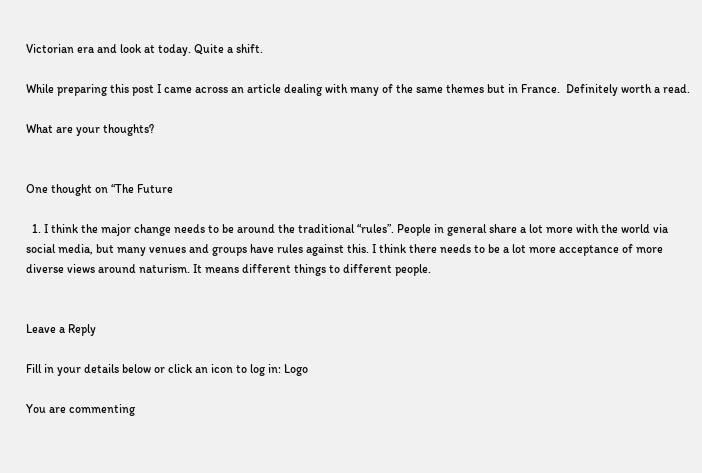Victorian era and look at today. Quite a shift.

While preparing this post I came across an article dealing with many of the same themes but in France.  Definitely worth a read.

What are your thoughts?


One thought on “The Future

  1. I think the major change needs to be around the traditional “rules”. People in general share a lot more with the world via social media, but many venues and groups have rules against this. I think there needs to be a lot more acceptance of more diverse views around naturism. It means different things to different people.


Leave a Reply

Fill in your details below or click an icon to log in: Logo

You are commenting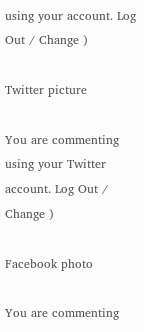using your account. Log Out / Change )

Twitter picture

You are commenting using your Twitter account. Log Out / Change )

Facebook photo

You are commenting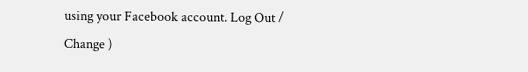using your Facebook account. Log Out / Change )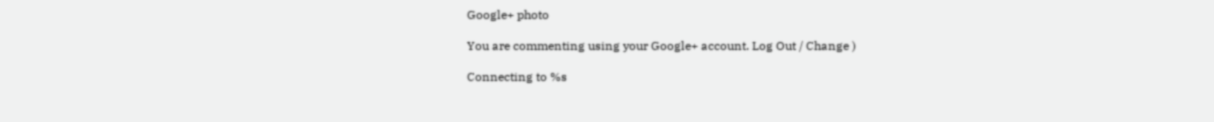Google+ photo

You are commenting using your Google+ account. Log Out / Change )

Connecting to %s